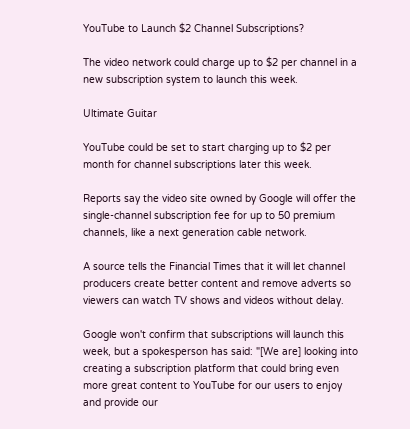YouTube to Launch $2 Channel Subscriptions?

The video network could charge up to $2 per channel in a new subscription system to launch this week.

Ultimate Guitar

YouTube could be set to start charging up to $2 per month for channel subscriptions later this week.

Reports say the video site owned by Google will offer the single-channel subscription fee for up to 50 premium channels, like a next generation cable network.

A source tells the Financial Times that it will let channel producers create better content and remove adverts so viewers can watch TV shows and videos without delay.

Google won't confirm that subscriptions will launch this week, but a spokesperson has said: "[We are] looking into creating a subscription platform that could bring even more great content to YouTube for our users to enjoy and provide our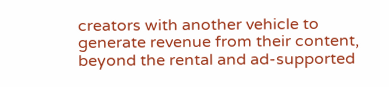creators with another vehicle to generate revenue from their content, beyond the rental and ad-supported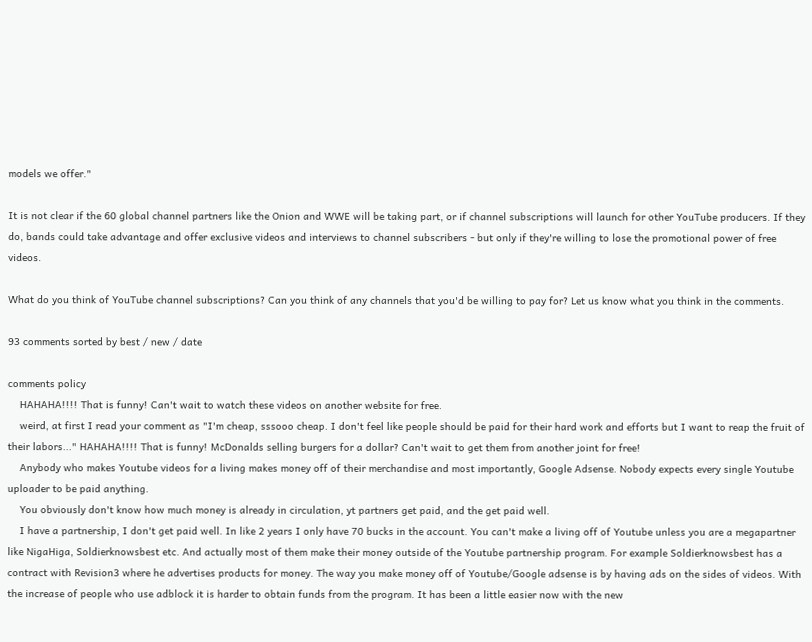models we offer."

It is not clear if the 60 global channel partners like the Onion and WWE will be taking part, or if channel subscriptions will launch for other YouTube producers. If they do, bands could take advantage and offer exclusive videos and interviews to channel subscribers - but only if they're willing to lose the promotional power of free videos.

What do you think of YouTube channel subscriptions? Can you think of any channels that you'd be willing to pay for? Let us know what you think in the comments.

93 comments sorted by best / new / date

comments policy
    HAHAHA!!!! That is funny! Can't wait to watch these videos on another website for free.
    weird, at first I read your comment as "I'm cheap, sssooo cheap. I don't feel like people should be paid for their hard work and efforts but I want to reap the fruit of their labors..." HAHAHA!!!! That is funny! McDonalds selling burgers for a dollar? Can't wait to get them from another joint for free!
    Anybody who makes Youtube videos for a living makes money off of their merchandise and most importantly, Google Adsense. Nobody expects every single Youtube uploader to be paid anything.
    You obviously don't know how much money is already in circulation, yt partners get paid, and the get paid well.
    I have a partnership, I don't get paid well. In like 2 years I only have 70 bucks in the account. You can't make a living off of Youtube unless you are a megapartner like NigaHiga, Soldierknowsbest etc. And actually most of them make their money outside of the Youtube partnership program. For example Soldierknowsbest has a contract with Revision3 where he advertises products for money. The way you make money off of Youtube/Google adsense is by having ads on the sides of videos. With the increase of people who use adblock it is harder to obtain funds from the program. It has been a little easier now with the new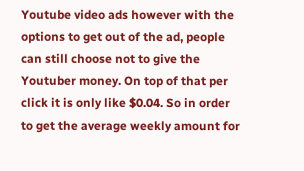Youtube video ads however with the options to get out of the ad, people can still choose not to give the Youtuber money. On top of that per click it is only like $0.04. So in order to get the average weekly amount for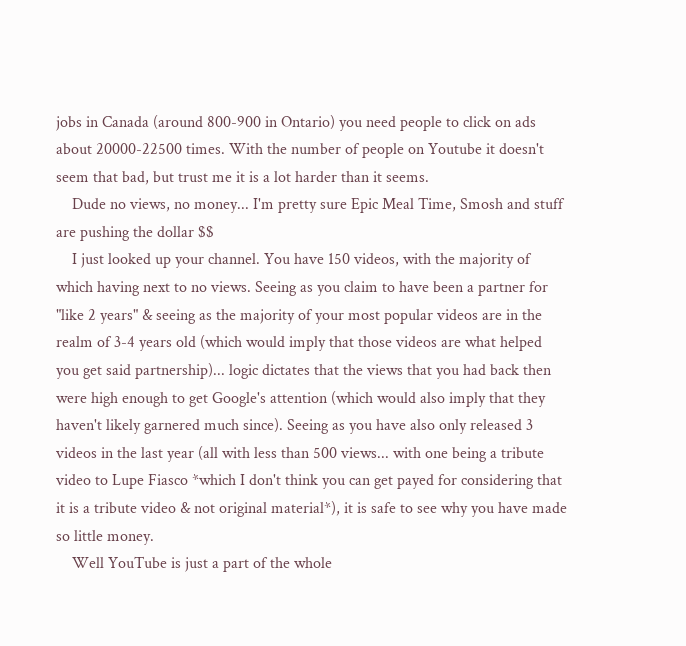jobs in Canada (around 800-900 in Ontario) you need people to click on ads about 20000-22500 times. With the number of people on Youtube it doesn't seem that bad, but trust me it is a lot harder than it seems.
    Dude no views, no money... I'm pretty sure Epic Meal Time, Smosh and stuff are pushing the dollar $$
    I just looked up your channel. You have 150 videos, with the majority of which having next to no views. Seeing as you claim to have been a partner for "like 2 years" & seeing as the majority of your most popular videos are in the realm of 3-4 years old (which would imply that those videos are what helped you get said partnership)... logic dictates that the views that you had back then were high enough to get Google's attention (which would also imply that they haven't likely garnered much since). Seeing as you have also only released 3 videos in the last year (all with less than 500 views... with one being a tribute video to Lupe Fiasco *which I don't think you can get payed for considering that it is a tribute video & not original material*), it is safe to see why you have made so little money.
    Well YouTube is just a part of the whole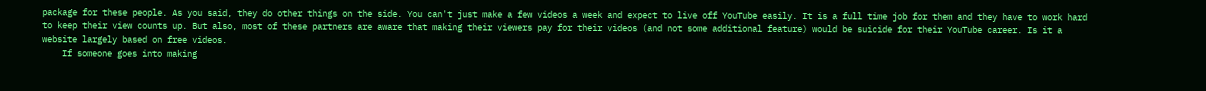package for these people. As you said, they do other things on the side. You can't just make a few videos a week and expect to live off YouTube easily. It is a full time job for them and they have to work hard to keep their view counts up. But also, most of these partners are aware that making their viewers pay for their videos (and not some additional feature) would be suicide for their YouTube career. Is it a website largely based on free videos.
    If someone goes into making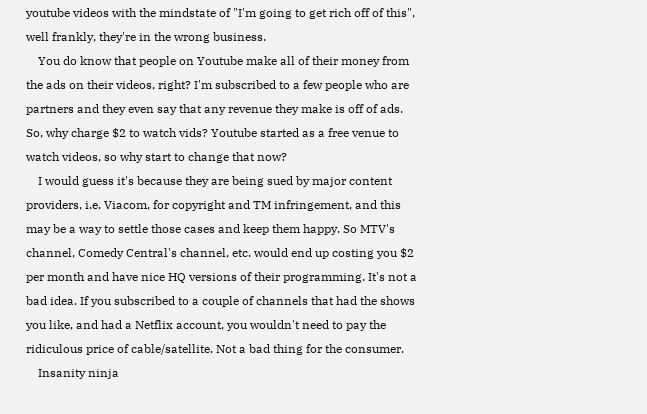youtube videos with the mindstate of "I'm going to get rich off of this", well frankly, they're in the wrong business.
    You do know that people on Youtube make all of their money from the ads on their videos, right? I'm subscribed to a few people who are partners and they even say that any revenue they make is off of ads. So, why charge $2 to watch vids? Youtube started as a free venue to watch videos, so why start to change that now?
    I would guess it's because they are being sued by major content providers, i.e. Viacom, for copyright and TM infringement, and this may be a way to settle those cases and keep them happy. So MTV's channel, Comedy Central's channel, etc. would end up costing you $2 per month and have nice HQ versions of their programming. It's not a bad idea. If you subscribed to a couple of channels that had the shows you like, and had a Netflix account, you wouldn't need to pay the ridiculous price of cable/satellite. Not a bad thing for the consumer.
    Insanity ninja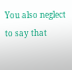You also neglect to say that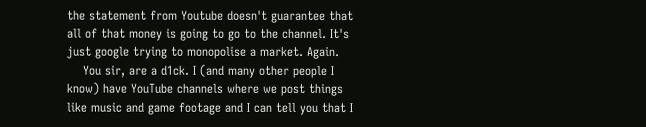the statement from Youtube doesn't guarantee that all of that money is going to go to the channel. It's just google trying to monopolise a market. Again.
    You sir, are a d1ck. I (and many other people I know) have YouTube channels where we post things like music and game footage and I can tell you that I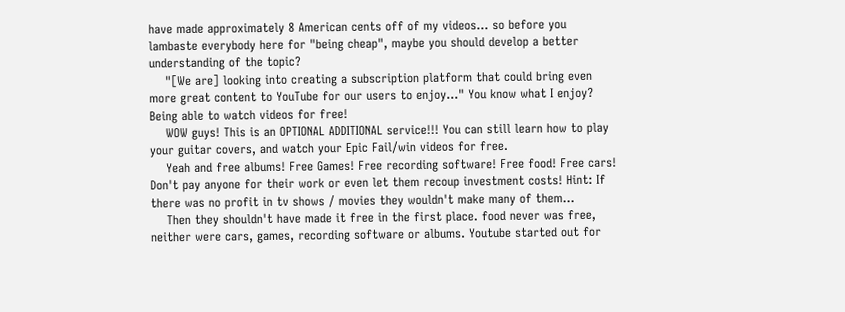have made approximately 8 American cents off of my videos... so before you lambaste everybody here for "being cheap", maybe you should develop a better understanding of the topic?
    "[We are] looking into creating a subscription platform that could bring even more great content to YouTube for our users to enjoy..." You know what I enjoy? Being able to watch videos for free!
    WOW guys! This is an OPTIONAL ADDITIONAL service!!! You can still learn how to play your guitar covers, and watch your Epic Fail/win videos for free.
    Yeah and free albums! Free Games! Free recording software! Free food! Free cars! Don't pay anyone for their work or even let them recoup investment costs! Hint: If there was no profit in tv shows / movies they wouldn't make many of them...
    Then they shouldn't have made it free in the first place. food never was free, neither were cars, games, recording software or albums. Youtube started out for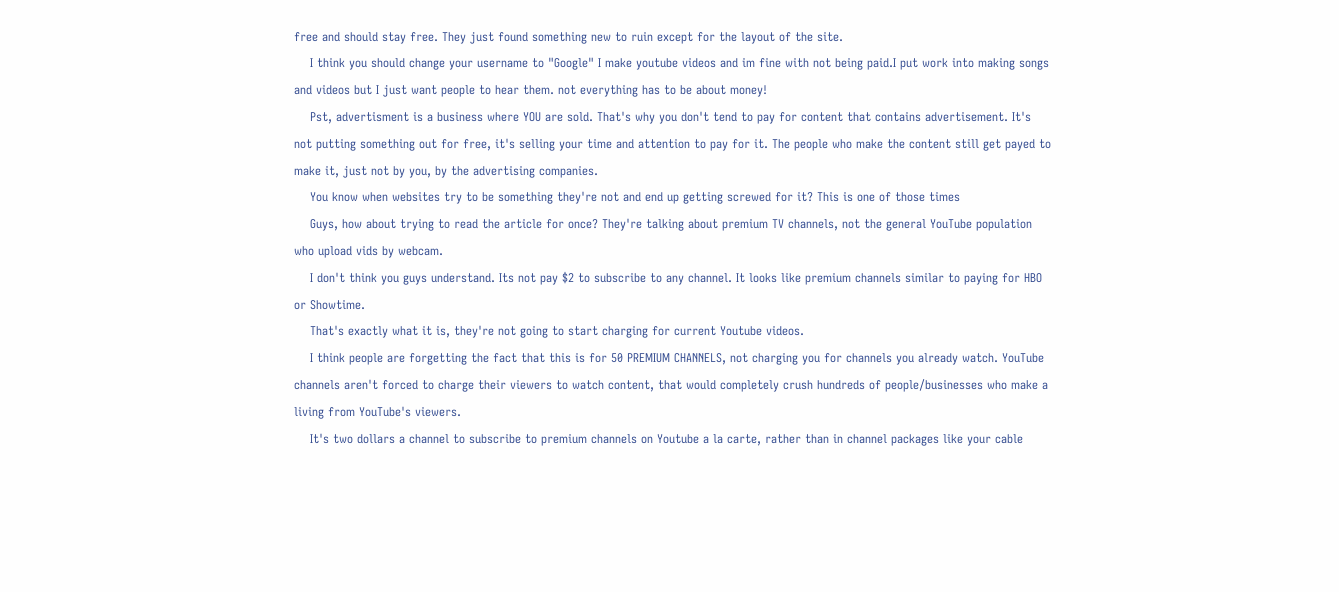free and should stay free. They just found something new to ruin except for the layout of the site.
    I think you should change your username to "Google" I make youtube videos and im fine with not being paid.I put work into making songs and videos but I just want people to hear them. not everything has to be about money!
    Pst, advertisment is a business where YOU are sold. That's why you don't tend to pay for content that contains advertisement. It's not putting something out for free, it's selling your time and attention to pay for it. The people who make the content still get payed to make it, just not by you, by the advertising companies.
    You know when websites try to be something they're not and end up getting screwed for it? This is one of those times
    Guys, how about trying to read the article for once? They're talking about premium TV channels, not the general YouTube population who upload vids by webcam.
    I don't think you guys understand. Its not pay $2 to subscribe to any channel. It looks like premium channels similar to paying for HBO or Showtime.
    That's exactly what it is, they're not going to start charging for current Youtube videos.
    I think people are forgetting the fact that this is for 50 PREMIUM CHANNELS, not charging you for channels you already watch. YouTube channels aren't forced to charge their viewers to watch content, that would completely crush hundreds of people/businesses who make a living from YouTube's viewers.
    It's two dollars a channel to subscribe to premium channels on Youtube a la carte, rather than in channel packages like your cable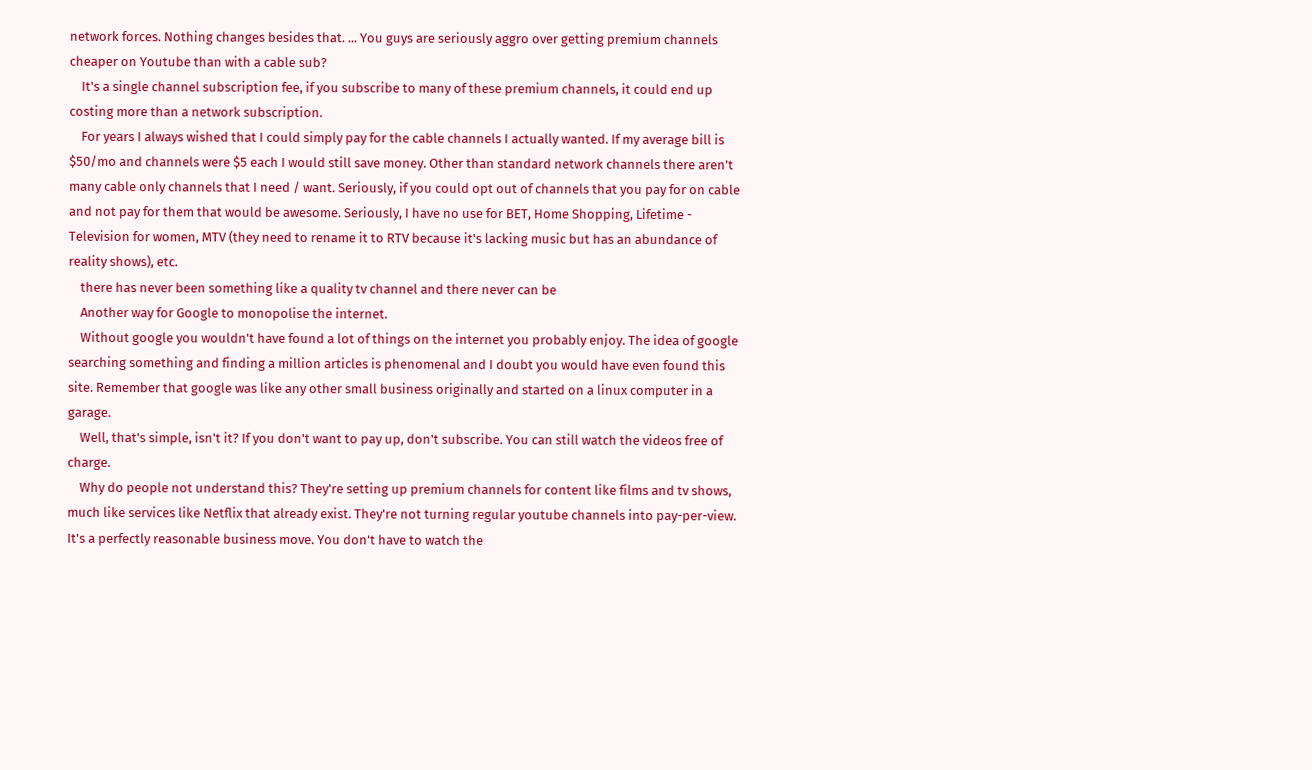network forces. Nothing changes besides that. ... You guys are seriously aggro over getting premium channels cheaper on Youtube than with a cable sub?
    It's a single channel subscription fee, if you subscribe to many of these premium channels, it could end up costing more than a network subscription.
    For years I always wished that I could simply pay for the cable channels I actually wanted. If my average bill is $50/mo and channels were $5 each I would still save money. Other than standard network channels there aren't many cable only channels that I need / want. Seriously, if you could opt out of channels that you pay for on cable and not pay for them that would be awesome. Seriously, I have no use for BET, Home Shopping, Lifetime - Television for women, MTV (they need to rename it to RTV because it's lacking music but has an abundance of reality shows), etc.
    there has never been something like a quality tv channel and there never can be
    Another way for Google to monopolise the internet.
    Without google you wouldn't have found a lot of things on the internet you probably enjoy. The idea of google searching something and finding a million articles is phenomenal and I doubt you would have even found this site. Remember that google was like any other small business originally and started on a linux computer in a garage.
    Well, that's simple, isn't it? If you don't want to pay up, don't subscribe. You can still watch the videos free of charge.
    Why do people not understand this? They're setting up premium channels for content like films and tv shows, much like services like Netflix that already exist. They're not turning regular youtube channels into pay-per-view. It's a perfectly reasonable business move. You don't have to watch the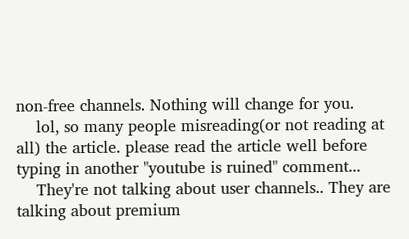non-free channels. Nothing will change for you.
    lol, so many people misreading(or not reading at all) the article. please read the article well before typing in another "youtube is ruined" comment...
    They're not talking about user channels.. They are talking about premium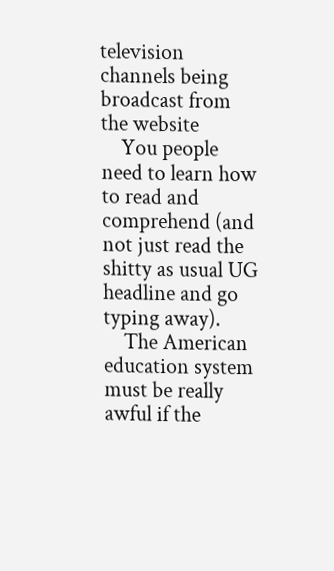television channels being broadcast from the website
    You people need to learn how to read and comprehend (and not just read the shitty as usual UG headline and go typing away).
    The American education system must be really awful if the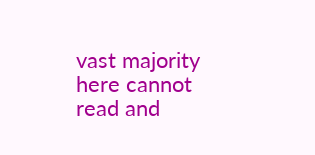vast majority here cannot read and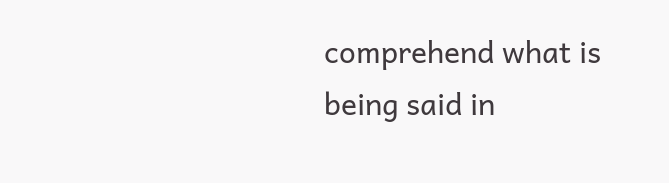comprehend what is being said in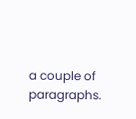a couple of paragraphs.